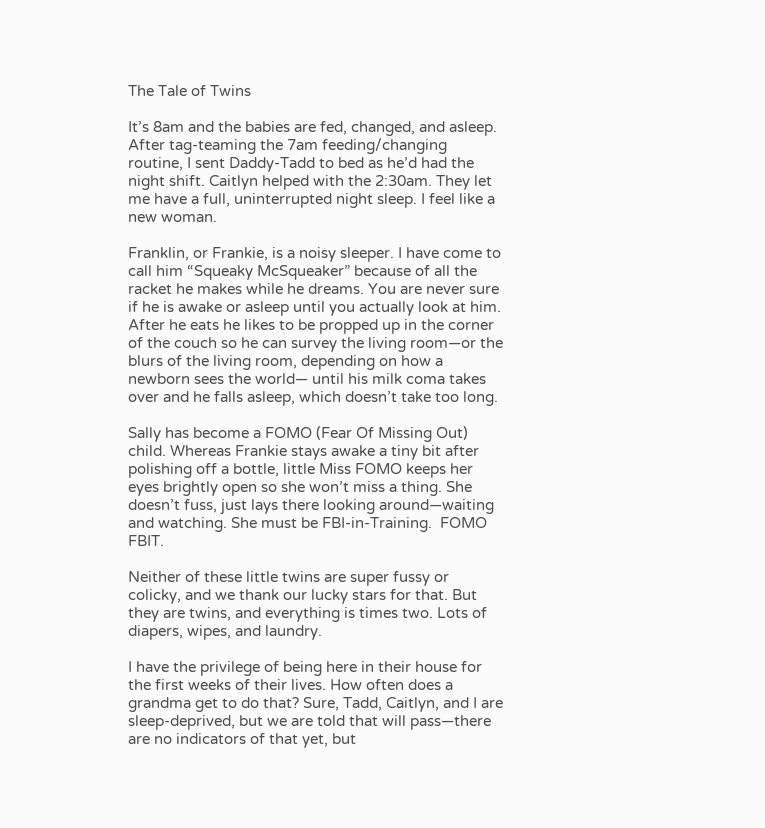The Tale of Twins

It’s 8am and the babies are fed, changed, and asleep. After tag-teaming the 7am feeding/changing routine, I sent Daddy-Tadd to bed as he’d had the night shift. Caitlyn helped with the 2:30am. They let me have a full, uninterrupted night sleep. I feel like a new woman.

Franklin, or Frankie, is a noisy sleeper. I have come to call him “Squeaky McSqueaker” because of all the racket he makes while he dreams. You are never sure if he is awake or asleep until you actually look at him. After he eats he likes to be propped up in the corner of the couch so he can survey the living room—or the blurs of the living room, depending on how a newborn sees the world— until his milk coma takes over and he falls asleep, which doesn’t take too long.

Sally has become a FOMO (Fear Of Missing Out) child. Whereas Frankie stays awake a tiny bit after polishing off a bottle, little Miss FOMO keeps her eyes brightly open so she won’t miss a thing. She doesn’t fuss, just lays there looking around—waiting and watching. She must be FBI-in-Training.  FOMO FBIT.

Neither of these little twins are super fussy or colicky, and we thank our lucky stars for that. But they are twins, and everything is times two. Lots of diapers, wipes, and laundry.

I have the privilege of being here in their house for the first weeks of their lives. How often does a grandma get to do that? Sure, Tadd, Caitlyn, and I are sleep-deprived, but we are told that will pass—there are no indicators of that yet, but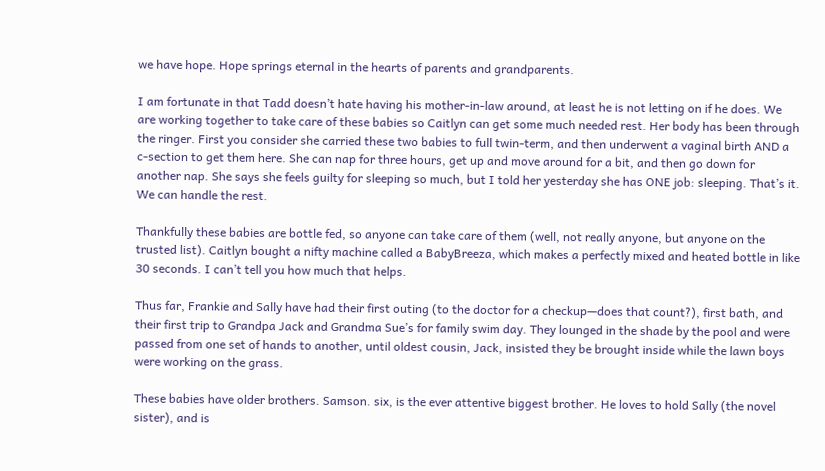we have hope. Hope springs eternal in the hearts of parents and grandparents.

I am fortunate in that Tadd doesn’t hate having his mother-in-law around, at least he is not letting on if he does. We are working together to take care of these babies so Caitlyn can get some much needed rest. Her body has been through the ringer. First you consider she carried these two babies to full twin-term, and then underwent a vaginal birth AND a c-section to get them here. She can nap for three hours, get up and move around for a bit, and then go down for another nap. She says she feels guilty for sleeping so much, but I told her yesterday she has ONE job: sleeping. That’s it. We can handle the rest.

Thankfully these babies are bottle fed, so anyone can take care of them (well, not really anyone, but anyone on the trusted list). Caitlyn bought a nifty machine called a BabyBreeza, which makes a perfectly mixed and heated bottle in like 30 seconds. I can’t tell you how much that helps.

Thus far, Frankie and Sally have had their first outing (to the doctor for a checkup—does that count?), first bath, and their first trip to Grandpa Jack and Grandma Sue’s for family swim day. They lounged in the shade by the pool and were passed from one set of hands to another, until oldest cousin, Jack, insisted they be brought inside while the lawn boys were working on the grass.

These babies have older brothers. Samson. six, is the ever attentive biggest brother. He loves to hold Sally (the novel sister), and is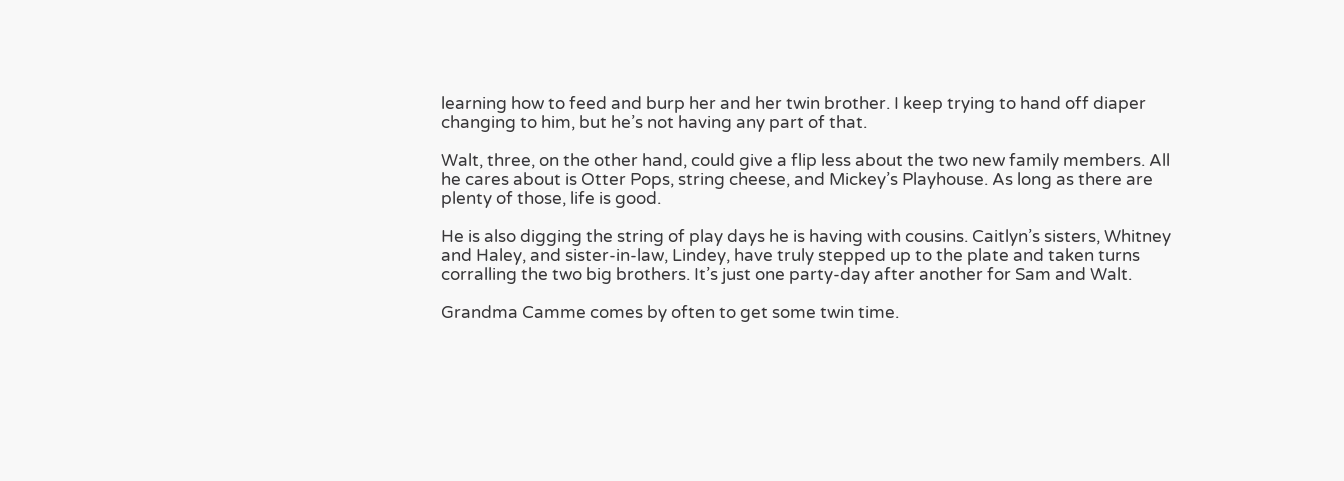learning how to feed and burp her and her twin brother. I keep trying to hand off diaper changing to him, but he’s not having any part of that.

Walt, three, on the other hand, could give a flip less about the two new family members. All he cares about is Otter Pops, string cheese, and Mickey’s Playhouse. As long as there are plenty of those, life is good.

He is also digging the string of play days he is having with cousins. Caitlyn’s sisters, Whitney and Haley, and sister-in-law, Lindey, have truly stepped up to the plate and taken turns corralling the two big brothers. It’s just one party-day after another for Sam and Walt.

Grandma Camme comes by often to get some twin time.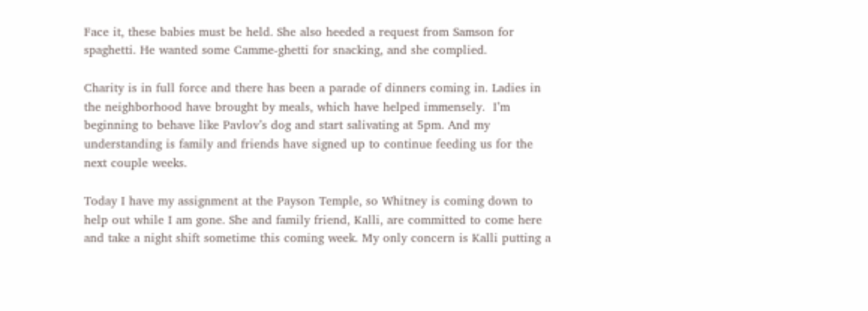Face it, these babies must be held. She also heeded a request from Samson for spaghetti. He wanted some Camme-ghetti for snacking, and she complied.

Charity is in full force and there has been a parade of dinners coming in. Ladies in the neighborhood have brought by meals, which have helped immensely.  I’m beginning to behave like Pavlov’s dog and start salivating at 5pm. And my understanding is family and friends have signed up to continue feeding us for the next couple weeks.

Today I have my assignment at the Payson Temple, so Whitney is coming down to help out while I am gone. She and family friend, Kalli, are committed to come here and take a night shift sometime this coming week. My only concern is Kalli putting a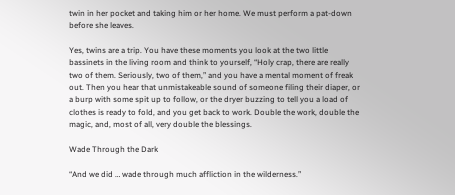twin in her pocket and taking him or her home. We must perform a pat-down before she leaves.

Yes, twins are a trip. You have these moments you look at the two little bassinets in the living room and think to yourself, “Holy crap, there are really two of them. Seriously, two of them,” and you have a mental moment of freak out. Then you hear that unmistakeable sound of someone filing their diaper, or a burp with some spit up to follow, or the dryer buzzing to tell you a load of clothes is ready to fold, and you get back to work. Double the work, double the magic, and, most of all, very double the blessings.

Wade Through the Dark

“And we did … wade through much affliction in the wilderness.”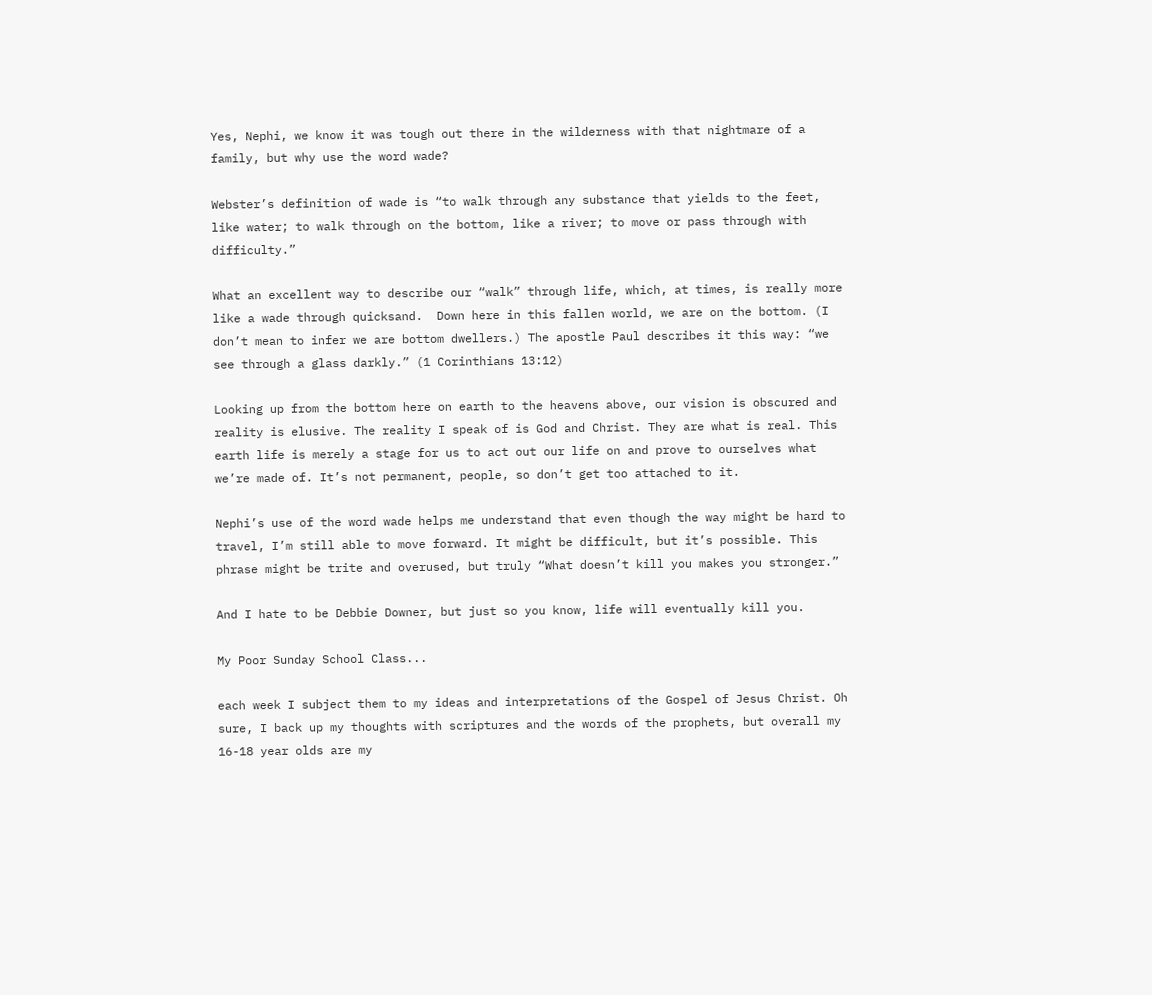Yes, Nephi, we know it was tough out there in the wilderness with that nightmare of a family, but why use the word wade?

Webster’s definition of wade is “to walk through any substance that yields to the feet, like water; to walk through on the bottom, like a river; to move or pass through with difficulty.”

What an excellent way to describe our “walk” through life, which, at times, is really more like a wade through quicksand.  Down here in this fallen world, we are on the bottom. (I don’t mean to infer we are bottom dwellers.) The apostle Paul describes it this way: “we see through a glass darkly.” (1 Corinthians 13:12)

Looking up from the bottom here on earth to the heavens above, our vision is obscured and reality is elusive. The reality I speak of is God and Christ. They are what is real. This earth life is merely a stage for us to act out our life on and prove to ourselves what we’re made of. It’s not permanent, people, so don’t get too attached to it.

Nephi’s use of the word wade helps me understand that even though the way might be hard to travel, I’m still able to move forward. It might be difficult, but it’s possible. This phrase might be trite and overused, but truly “What doesn’t kill you makes you stronger.”

And I hate to be Debbie Downer, but just so you know, life will eventually kill you.

My Poor Sunday School Class...

each week I subject them to my ideas and interpretations of the Gospel of Jesus Christ. Oh sure, I back up my thoughts with scriptures and the words of the prophets, but overall my 16-18 year olds are my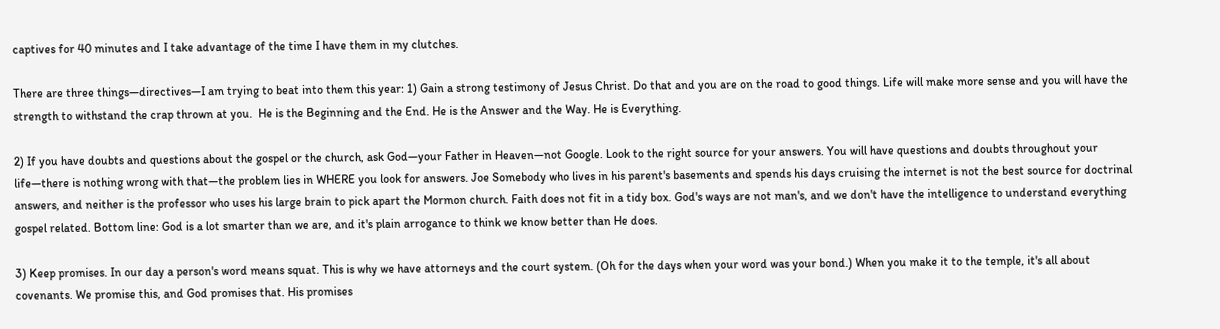captives for 40 minutes and I take advantage of the time I have them in my clutches.

There are three things—directives—I am trying to beat into them this year: 1) Gain a strong testimony of Jesus Christ. Do that and you are on the road to good things. Life will make more sense and you will have the strength to withstand the crap thrown at you.  He is the Beginning and the End. He is the Answer and the Way. He is Everything.

2) If you have doubts and questions about the gospel or the church, ask God—your Father in Heaven—not Google. Look to the right source for your answers. You will have questions and doubts throughout your life—there is nothing wrong with that—the problem lies in WHERE you look for answers. Joe Somebody who lives in his parent's basements and spends his days cruising the internet is not the best source for doctrinal answers, and neither is the professor who uses his large brain to pick apart the Mormon church. Faith does not fit in a tidy box. God's ways are not man's, and we don't have the intelligence to understand everything gospel related. Bottom line: God is a lot smarter than we are, and it's plain arrogance to think we know better than He does.

3) Keep promises. In our day a person's word means squat. This is why we have attorneys and the court system. (Oh for the days when your word was your bond.) When you make it to the temple, it's all about covenants. We promise this, and God promises that. His promises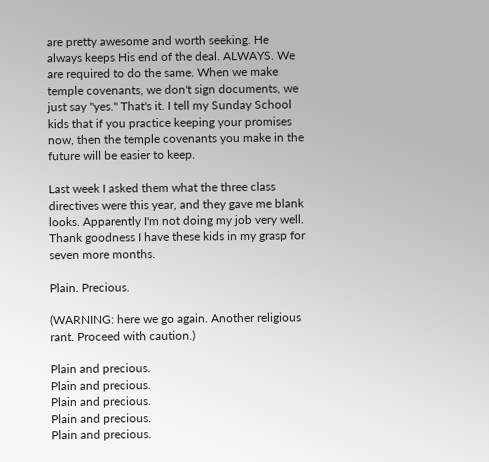are pretty awesome and worth seeking. He always keeps His end of the deal. ALWAYS. We are required to do the same. When we make temple covenants, we don't sign documents, we just say "yes." That's it. I tell my Sunday School kids that if you practice keeping your promises now, then the temple covenants you make in the future will be easier to keep.

Last week I asked them what the three class directives were this year, and they gave me blank looks. Apparently I'm not doing my job very well. Thank goodness I have these kids in my grasp for seven more months.

Plain. Precious.

(WARNING: here we go again. Another religious rant. Proceed with caution.)

Plain and precious.
Plain and precious.
Plain and precious.
Plain and precious.
Plain and precious.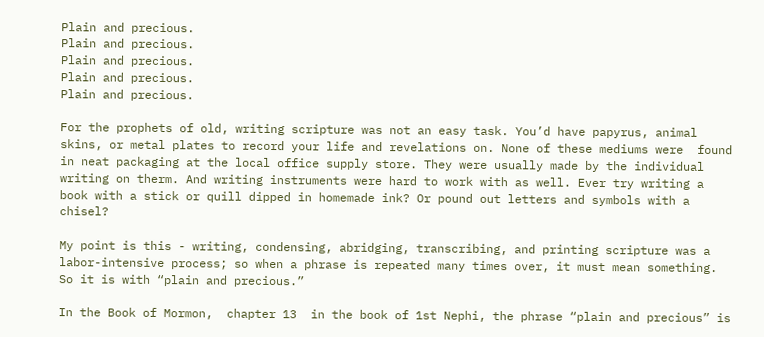Plain and precious.
Plain and precious.
Plain and precious.
Plain and precious.
Plain and precious.

For the prophets of old, writing scripture was not an easy task. You’d have papyrus, animal skins, or metal plates to record your life and revelations on. None of these mediums were  found in neat packaging at the local office supply store. They were usually made by the individual writing on therm. And writing instruments were hard to work with as well. Ever try writing a book with a stick or quill dipped in homemade ink? Or pound out letters and symbols with a chisel?

My point is this - writing, condensing, abridging, transcribing, and printing scripture was a labor-intensive process; so when a phrase is repeated many times over, it must mean something. So it is with “plain and precious.”

In the Book of Mormon,  chapter 13  in the book of 1st Nephi, the phrase “plain and precious” is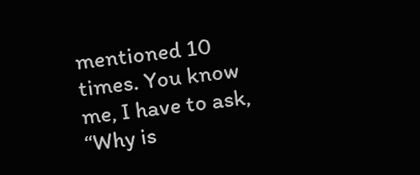mentioned 10 times. You know me, I have to ask, “Why is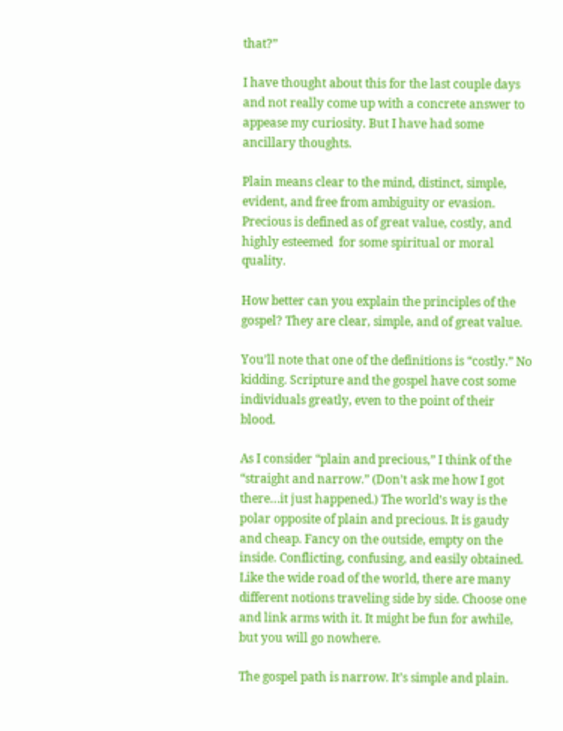that?”

I have thought about this for the last couple days and not really come up with a concrete answer to appease my curiosity. But I have had some ancillary thoughts.

Plain means clear to the mind, distinct, simple, evident, and free from ambiguity or evasion. Precious is defined as of great value, costly, and highly esteemed  for some spiritual or moral quality.

How better can you explain the principles of the gospel? They are clear, simple, and of great value.

You’ll note that one of the definitions is “costly.” No kidding. Scripture and the gospel have cost some individuals greatly, even to the point of their blood.

As I consider “plain and precious,” I think of the “straight and narrow.” (Don’t ask me how I got there…it just happened.) The world’s way is the polar opposite of plain and precious. It is gaudy and cheap. Fancy on the outside, empty on the inside. Conflicting, confusing, and easily obtained. Like the wide road of the world, there are many different notions traveling side by side. Choose one and link arms with it. It might be fun for awhile, but you will go nowhere.

The gospel path is narrow. It’s simple and plain.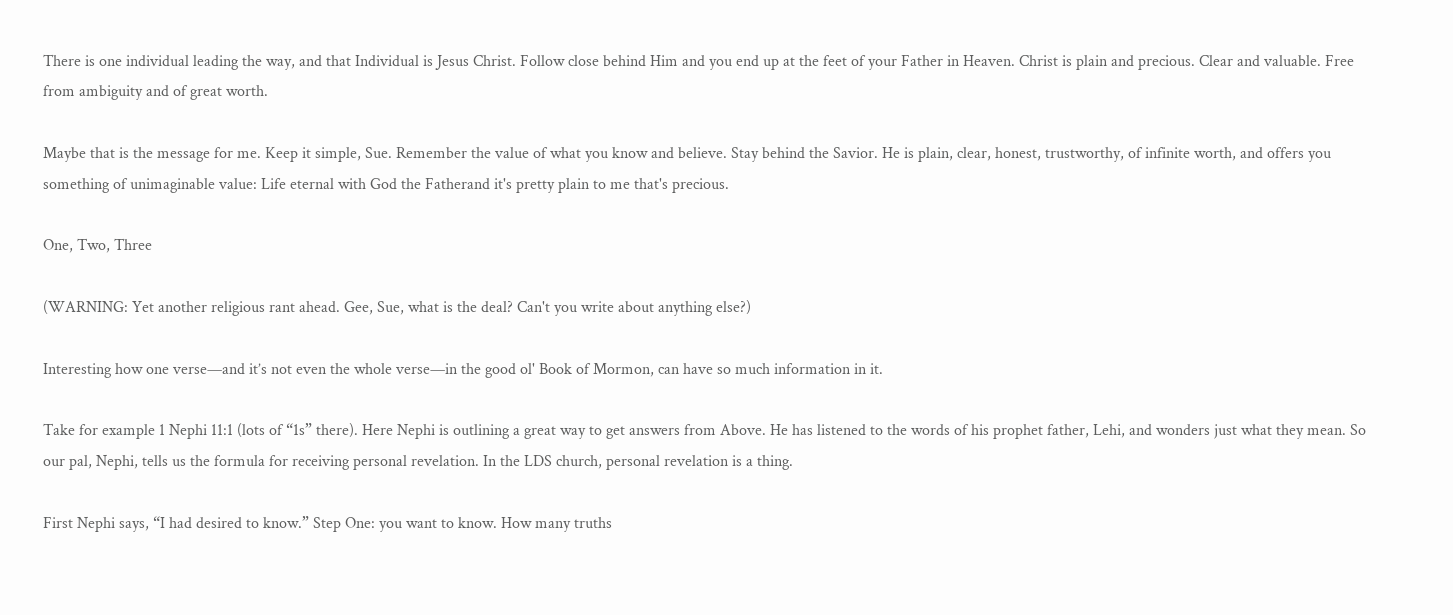There is one individual leading the way, and that Individual is Jesus Christ. Follow close behind Him and you end up at the feet of your Father in Heaven. Christ is plain and precious. Clear and valuable. Free from ambiguity and of great worth.

Maybe that is the message for me. Keep it simple, Sue. Remember the value of what you know and believe. Stay behind the Savior. He is plain, clear, honest, trustworthy, of infinite worth, and offers you something of unimaginable value: Life eternal with God the Fatherand it's pretty plain to me that's precious.

One, Two, Three

(WARNING: Yet another religious rant ahead. Gee, Sue, what is the deal? Can't you write about anything else?)

Interesting how one verse—and it’s not even the whole verse—in the good ol' Book of Mormon, can have so much information in it.

Take for example 1 Nephi 11:1 (lots of “1s” there). Here Nephi is outlining a great way to get answers from Above. He has listened to the words of his prophet father, Lehi, and wonders just what they mean. So our pal, Nephi, tells us the formula for receiving personal revelation. In the LDS church, personal revelation is a thing.

First Nephi says, “I had desired to know.” Step One: you want to know. How many truths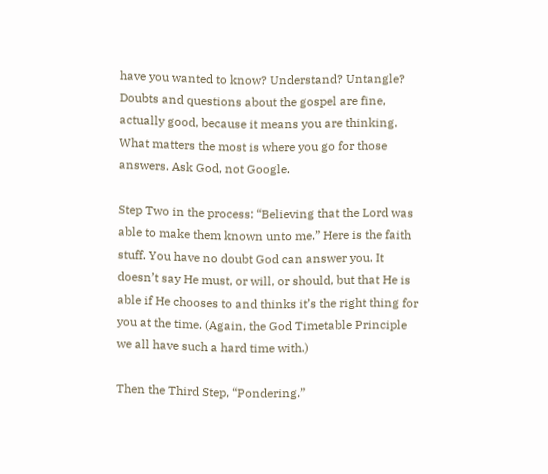have you wanted to know? Understand? Untangle? Doubts and questions about the gospel are fine, actually good, because it means you are thinking. What matters the most is where you go for those answers. Ask God, not Google.

Step Two in the process: “Believing that the Lord was able to make them known unto me.” Here is the faith stuff. You have no doubt God can answer you. It doesn’t say He must, or will, or should, but that He is able if He chooses to and thinks it’s the right thing for you at the time. (Again, the God Timetable Principle we all have such a hard time with.)

Then the Third Step, “Pondering.”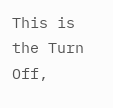This is the Turn Off,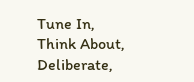Tune In, Think About, Deliberate,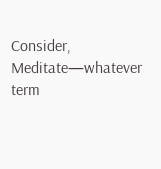Consider, Meditate—whatever term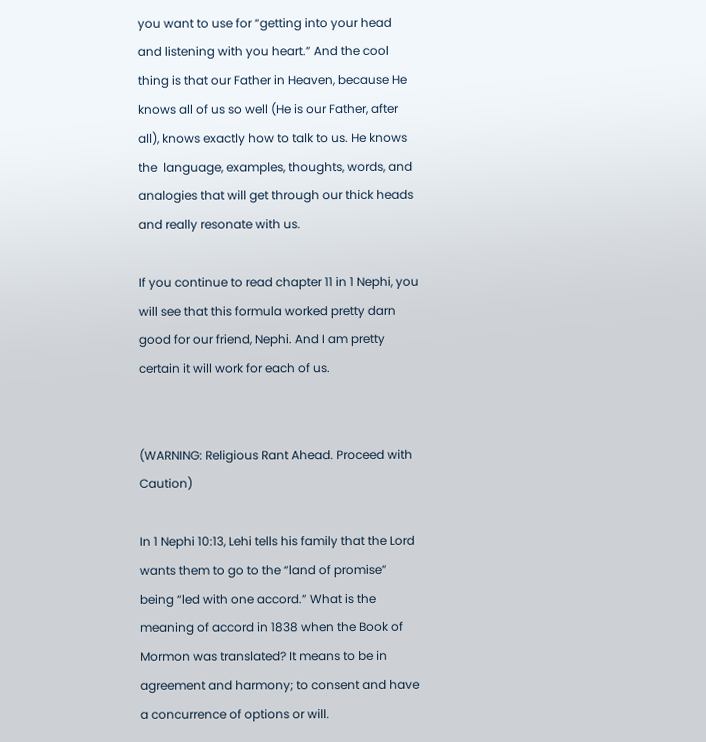you want to use for “getting into your head and listening with you heart.” And the cool thing is that our Father in Heaven, because He knows all of us so well (He is our Father, after all), knows exactly how to talk to us. He knows the  language, examples, thoughts, words, and analogies that will get through our thick heads and really resonate with us.

If you continue to read chapter 11 in 1 Nephi, you will see that this formula worked pretty darn good for our friend, Nephi. And I am pretty certain it will work for each of us.


(WARNING: Religious Rant Ahead. Proceed with Caution)

In 1 Nephi 10:13, Lehi tells his family that the Lord wants them to go to the “land of promise” being “led with one accord.” What is the meaning of accord in 1838 when the Book of Mormon was translated? It means to be in agreement and harmony; to consent and have a concurrence of options or will.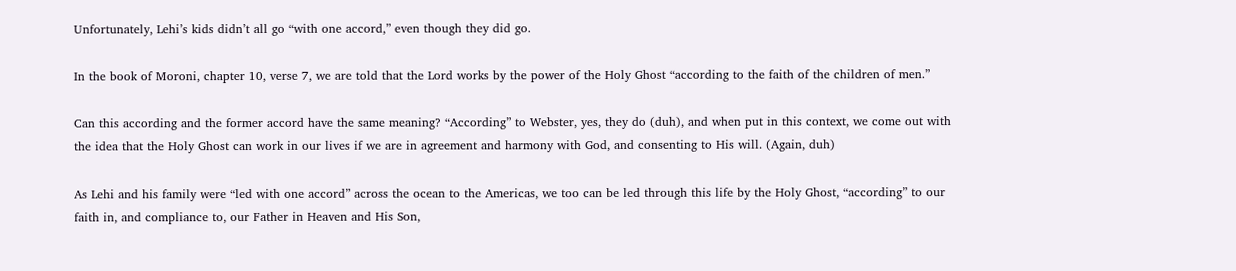Unfortunately, Lehi’s kids didn’t all go “with one accord,” even though they did go.

In the book of Moroni, chapter 10, verse 7, we are told that the Lord works by the power of the Holy Ghost “according to the faith of the children of men.”

Can this according and the former accord have the same meaning? “According” to Webster, yes, they do (duh), and when put in this context, we come out with the idea that the Holy Ghost can work in our lives if we are in agreement and harmony with God, and consenting to His will. (Again, duh)

As Lehi and his family were “led with one accord” across the ocean to the Americas, we too can be led through this life by the Holy Ghost, “according” to our faith in, and compliance to, our Father in Heaven and His Son,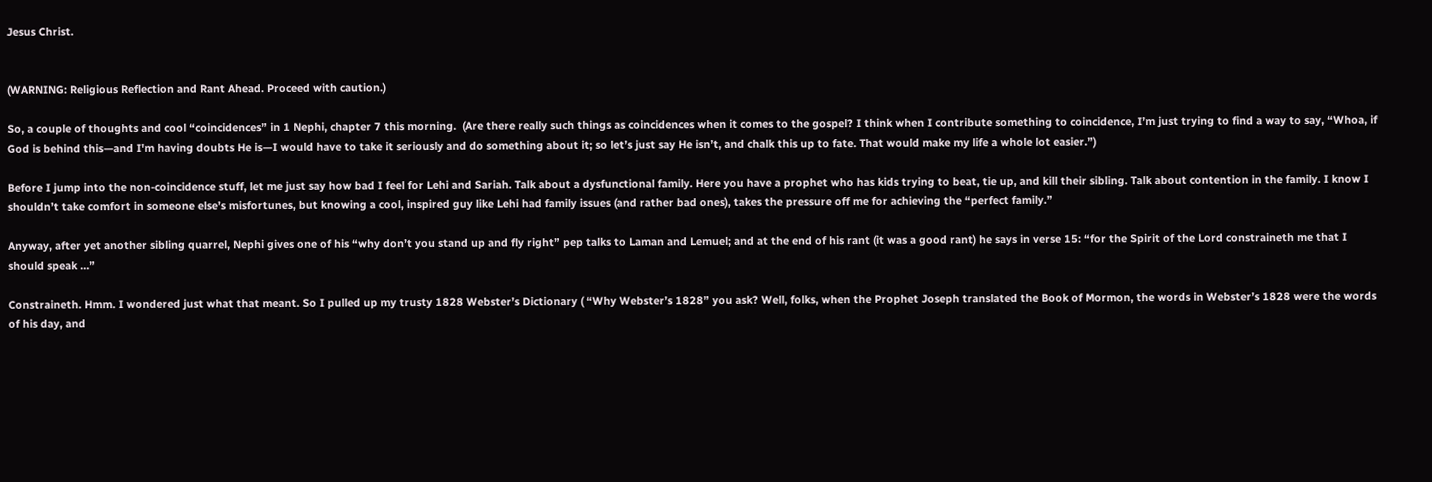Jesus Christ.


(WARNING: Religious Reflection and Rant Ahead. Proceed with caution.)

So, a couple of thoughts and cool “coincidences” in 1 Nephi, chapter 7 this morning.  (Are there really such things as coincidences when it comes to the gospel? I think when I contribute something to coincidence, I’m just trying to find a way to say, “Whoa, if God is behind this—and I'm having doubts He is—I would have to take it seriously and do something about it; so let’s just say He isn’t, and chalk this up to fate. That would make my life a whole lot easier.”)

Before I jump into the non-coincidence stuff, let me just say how bad I feel for Lehi and Sariah. Talk about a dysfunctional family. Here you have a prophet who has kids trying to beat, tie up, and kill their sibling. Talk about contention in the family. I know I shouldn’t take comfort in someone else’s misfortunes, but knowing a cool, inspired guy like Lehi had family issues (and rather bad ones), takes the pressure off me for achieving the “perfect family.”

Anyway, after yet another sibling quarrel, Nephi gives one of his “why don’t you stand up and fly right” pep talks to Laman and Lemuel; and at the end of his rant (it was a good rant) he says in verse 15: “for the Spirit of the Lord constraineth me that I should speak …”

Constraineth. Hmm. I wondered just what that meant. So I pulled up my trusty 1828 Webster’s Dictionary ( “Why Webster’s 1828” you ask? Well, folks, when the Prophet Joseph translated the Book of Mormon, the words in Webster’s 1828 were the words of his day, and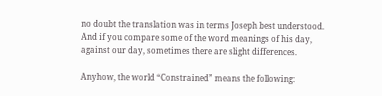no doubt the translation was in terms Joseph best understood. And if you compare some of the word meanings of his day, against our day, sometimes there are slight differences.

Anyhow, the world “Constrained” means the following: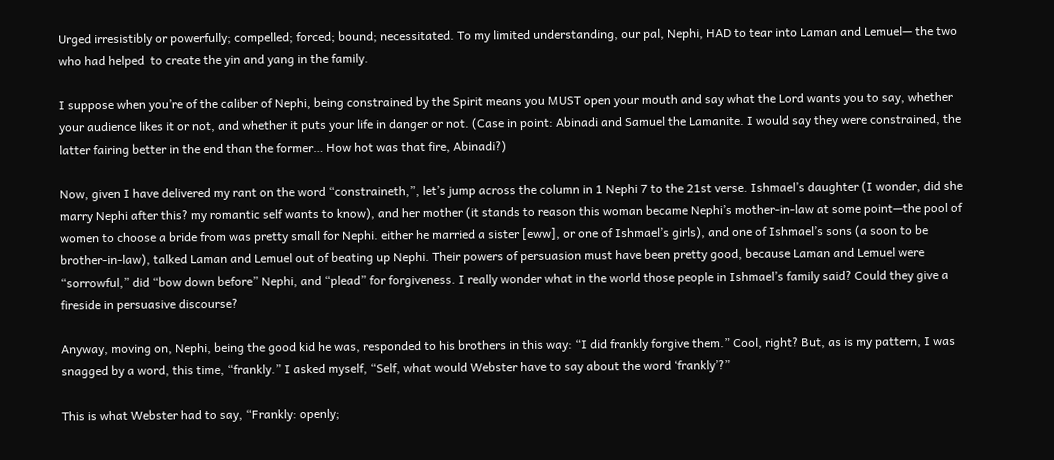Urged irresistibly or powerfully; compelled; forced; bound; necessitated. To my limited understanding, our pal, Nephi, HAD to tear into Laman and Lemuel— the two who had helped  to create the yin and yang in the family.

I suppose when you’re of the caliber of Nephi, being constrained by the Spirit means you MUST open your mouth and say what the Lord wants you to say, whether your audience likes it or not, and whether it puts your life in danger or not. (Case in point: Abinadi and Samuel the Lamanite. I would say they were constrained, the latter fairing better in the end than the former… How hot was that fire, Abinadi?)

Now, given I have delivered my rant on the word “constraineth,”, let’s jump across the column in 1 Nephi 7 to the 21st verse. Ishmael’s daughter (I wonder, did she marry Nephi after this? my romantic self wants to know), and her mother (it stands to reason this woman became Nephi’s mother-in-law at some point—the pool of women to choose a bride from was pretty small for Nephi. either he married a sister [eww], or one of Ishmael’s girls), and one of Ishmael’s sons (a soon to be brother-in-law), talked Laman and Lemuel out of beating up Nephi. Their powers of persuasion must have been pretty good, because Laman and Lemuel were “sorrowful,” did “bow down before” Nephi, and “plead” for forgiveness. I really wonder what in the world those people in Ishmael’s family said? Could they give a fireside in persuasive discourse?

Anyway, moving on, Nephi, being the good kid he was, responded to his brothers in this way: “I did frankly forgive them.” Cool, right? But, as is my pattern, I was snagged by a word, this time, “frankly.” I asked myself, “Self, what would Webster have to say about the word ‘frankly’?”

This is what Webster had to say, “Frankly: openly;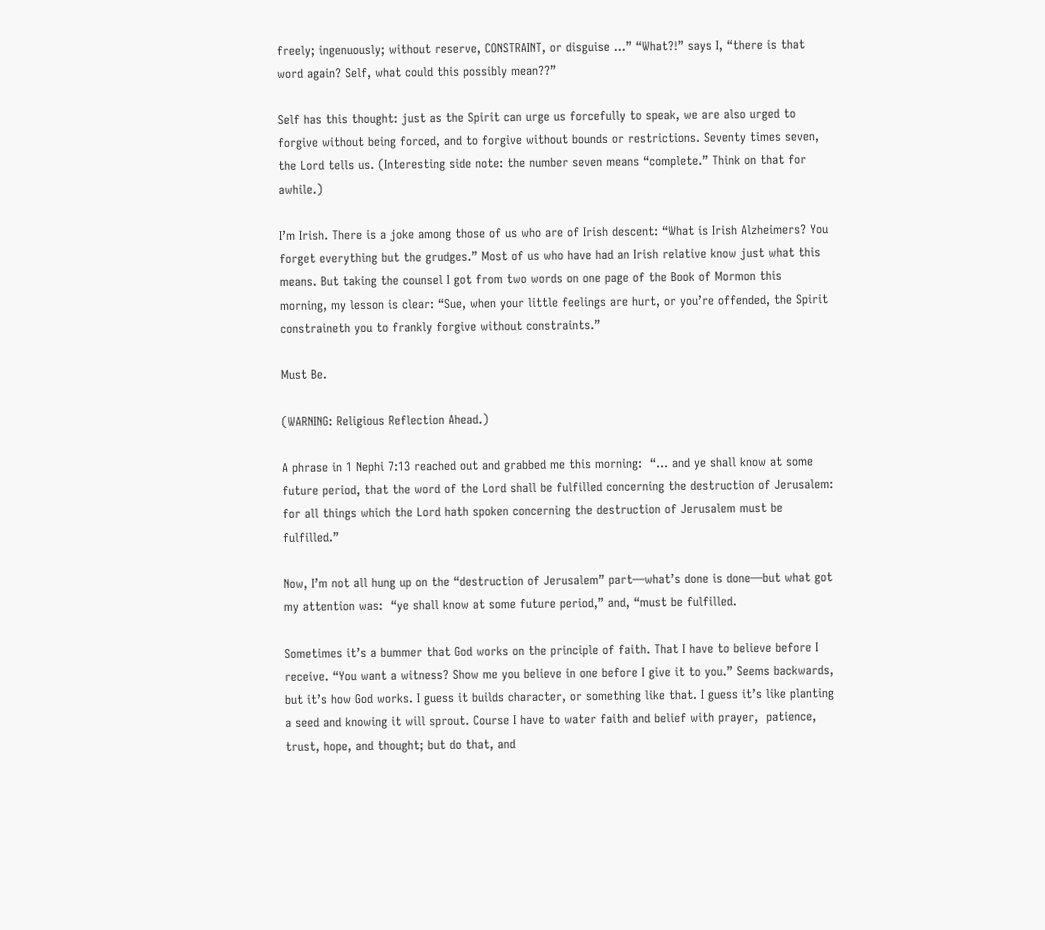freely; ingenuously; without reserve, CONSTRAINT, or disguise …” “What?!” says I, “there is that word again? Self, what could this possibly mean??”

Self has this thought: just as the Spirit can urge us forcefully to speak, we are also urged to forgive without being forced, and to forgive without bounds or restrictions. Seventy times seven, the Lord tells us. (Interesting side note: the number seven means “complete.” Think on that for awhile.)

I’m Irish. There is a joke among those of us who are of Irish descent: “What is Irish Alzheimers? You forget everything but the grudges.” Most of us who have had an Irish relative know just what this means. But taking the counsel I got from two words on one page of the Book of Mormon this morning, my lesson is clear: “Sue, when your little feelings are hurt, or you’re offended, the Spirit constraineth you to frankly forgive without constraints.”

Must Be.

(WARNING: Religious Reflection Ahead.)

A phrase in 1 Nephi 7:13 reached out and grabbed me this morning:  “… and ye shall know at some future period, that the word of the Lord shall be fulfilled concerning the destruction of Jerusalem: for all things which the Lord hath spoken concerning the destruction of Jerusalem must be fulfilled.”

Now, I’m not all hung up on the “destruction of Jerusalem” part—what’s done is done—but what got my attention was:  “ye shall know at some future period,” and, “must be fulfilled.

Sometimes it’s a bummer that God works on the principle of faith. That I have to believe before I receive. “You want a witness? Show me you believe in one before I give it to you.” Seems backwards, but it’s how God works. I guess it builds character, or something like that. I guess it’s like planting a seed and knowing it will sprout. Course I have to water faith and belief with prayer,  patience, trust, hope, and thought; but do that, and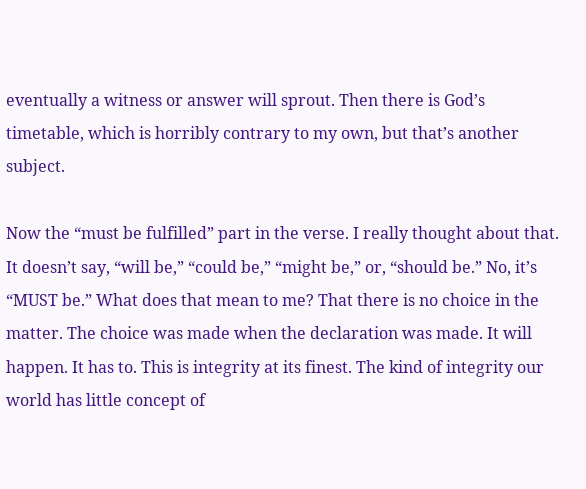eventually a witness or answer will sprout. Then there is God’s timetable, which is horribly contrary to my own, but that’s another subject.

Now the “must be fulfilled” part in the verse. I really thought about that. It doesn’t say, “will be,” “could be,” “might be,” or, “should be.” No, it’s “MUST be.” What does that mean to me? That there is no choice in the matter. The choice was made when the declaration was made. It will happen. It has to. This is integrity at its finest. The kind of integrity our world has little concept of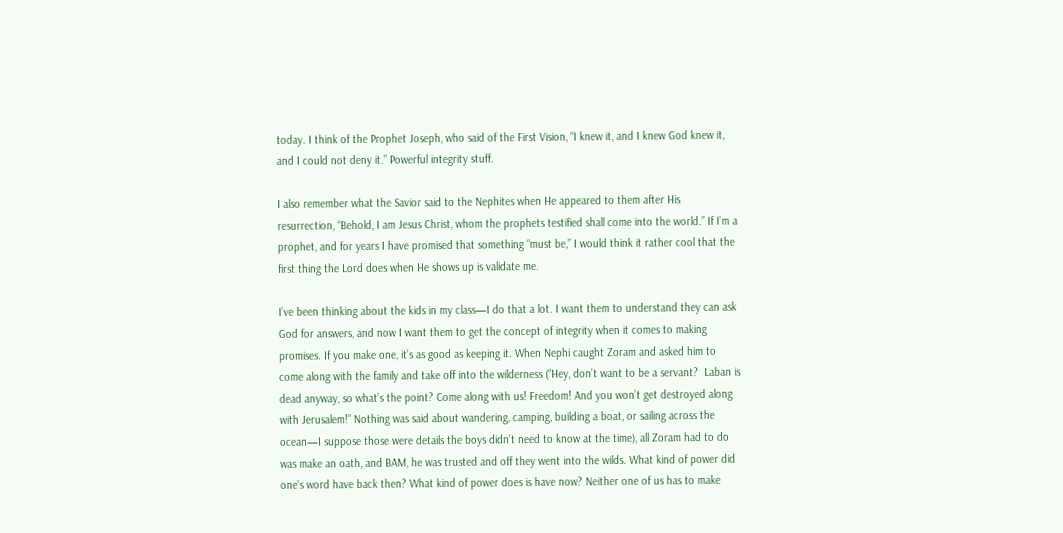today. I think of the Prophet Joseph, who said of the First Vision, “I knew it, and I knew God knew it, and I could not deny it.” Powerful integrity stuff.

I also remember what the Savior said to the Nephites when He appeared to them after His resurrection, “Behold, I am Jesus Christ, whom the prophets testified shall come into the world.” If I’m a prophet, and for years I have promised that something “must be,” I would think it rather cool that the first thing the Lord does when He shows up is validate me.

I’ve been thinking about the kids in my class—I do that a lot. I want them to understand they can ask God for answers, and now I want them to get the concept of integrity when it comes to making promises. If you make one, it’s as good as keeping it. When Nephi caught Zoram and asked him to come along with the family and take off into the wilderness (“Hey, don’t want to be a servant?  Laban is dead anyway, so what’s the point? Come along with us! Freedom! And you won’t get destroyed along with Jerusalem!” Nothing was said about wandering, camping, building a boat, or sailing across the ocean—I suppose those were details the boys didn’t need to know at the time), all Zoram had to do was make an oath, and BAM, he was trusted and off they went into the wilds. What kind of power did one’s word have back then? What kind of power does is have now? Neither one of us has to make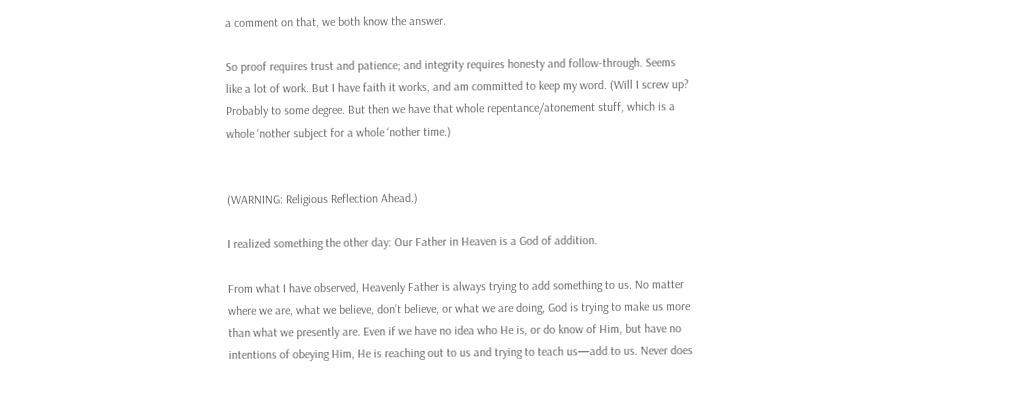a comment on that, we both know the answer.

So proof requires trust and patience; and integrity requires honesty and follow-through. Seems like a lot of work. But I have faith it works, and am committed to keep my word. (Will I screw up? Probably to some degree. But then we have that whole repentance/atonement stuff, which is a whole ‘nother subject for a whole ‘nother time.)


(WARNING: Religious Reflection Ahead.)

I realized something the other day: Our Father in Heaven is a God of addition.

From what I have observed, Heavenly Father is always trying to add something to us. No matter where we are, what we believe, don’t believe, or what we are doing, God is trying to make us more than what we presently are. Even if we have no idea who He is, or do know of Him, but have no intentions of obeying Him, He is reaching out to us and trying to teach us—add to us. Never does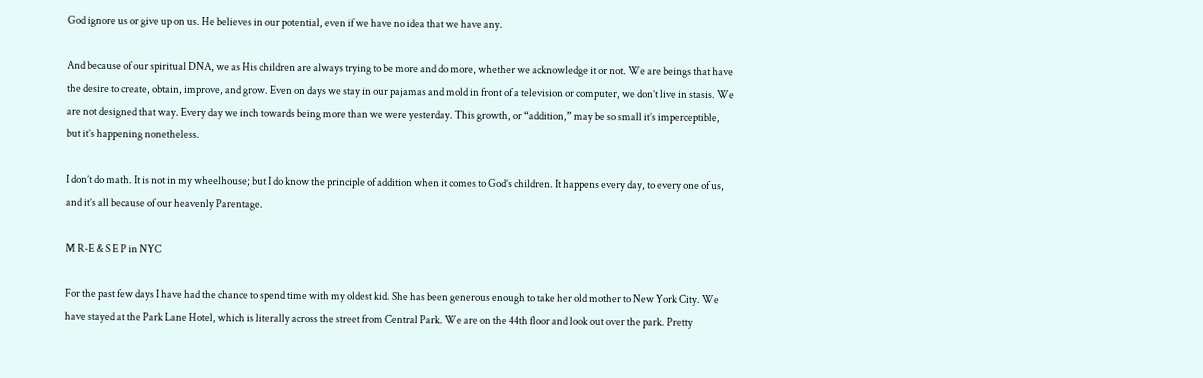God ignore us or give up on us. He believes in our potential, even if we have no idea that we have any.

And because of our spiritual DNA, we as His children are always trying to be more and do more, whether we acknowledge it or not. We are beings that have the desire to create, obtain, improve, and grow. Even on days we stay in our pajamas and mold in front of a television or computer, we don’t live in stasis. We are not designed that way. Every day we inch towards being more than we were yesterday. This growth, or “addition,” may be so small it’s imperceptible, but it’s happening nonetheless.

I don’t do math. It is not in my wheelhouse; but I do know the principle of addition when it comes to God’s children. It happens every day, to every one of us, and it’s all because of our heavenly Parentage.

M R-E & S E P in NYC

For the past few days I have had the chance to spend time with my oldest kid. She has been generous enough to take her old mother to New York City. We have stayed at the Park Lane Hotel, which is literally across the street from Central Park. We are on the 44th floor and look out over the park. Pretty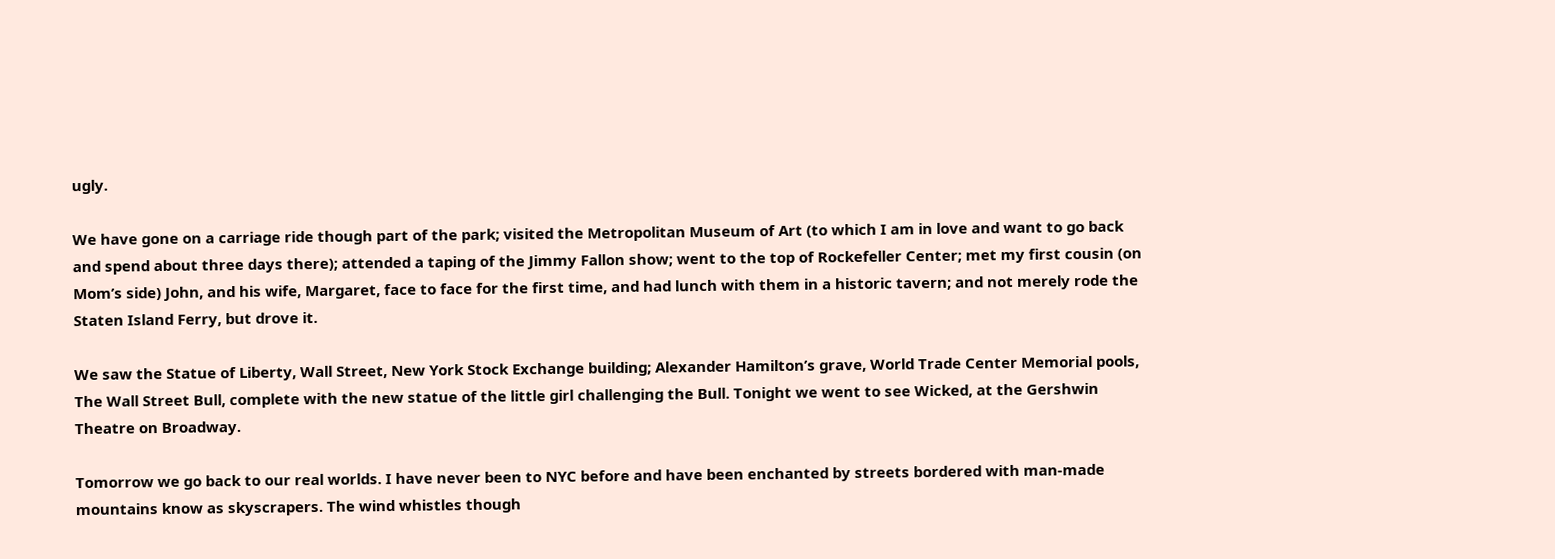ugly.

We have gone on a carriage ride though part of the park; visited the Metropolitan Museum of Art (to which I am in love and want to go back and spend about three days there); attended a taping of the Jimmy Fallon show; went to the top of Rockefeller Center; met my first cousin (on Mom’s side) John, and his wife, Margaret, face to face for the first time, and had lunch with them in a historic tavern; and not merely rode the Staten Island Ferry, but drove it.

We saw the Statue of Liberty, Wall Street, New York Stock Exchange building; Alexander Hamilton’s grave, World Trade Center Memorial pools, The Wall Street Bull, complete with the new statue of the little girl challenging the Bull. Tonight we went to see Wicked, at the Gershwin Theatre on Broadway.

Tomorrow we go back to our real worlds. I have never been to NYC before and have been enchanted by streets bordered with man-made mountains know as skyscrapers. The wind whistles though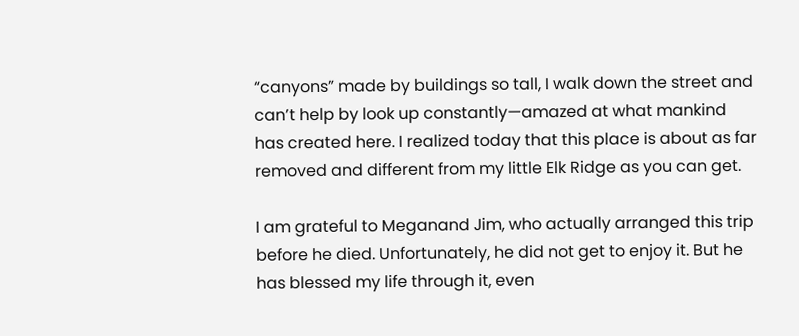“canyons” made by buildings so tall, I walk down the street and can’t help by look up constantly—amazed at what mankind has created here. I realized today that this place is about as far removed and different from my little Elk Ridge as you can get.

I am grateful to Meganand Jim, who actually arranged this trip before he died. Unfortunately, he did not get to enjoy it. But he has blessed my life through it, even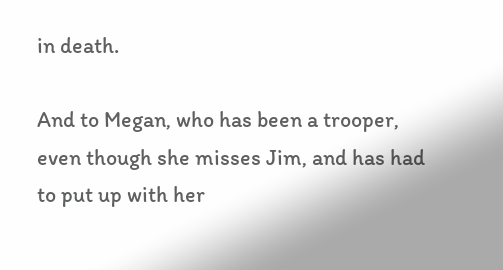in death.

And to Megan, who has been a trooper, even though she misses Jim, and has had to put up with her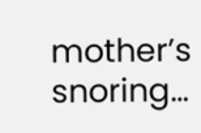mother’s snoring…